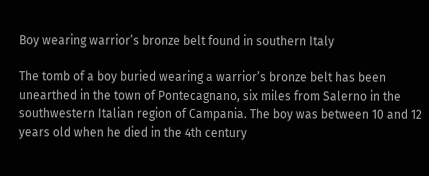Boy wearing warrior’s bronze belt found in southern Italy

The tomb of a boy buried wearing a warrior’s bronze belt has been unearthed in the town of Pontecagnano, six miles from Salerno in the southwestern Italian region of Campania. The boy was between 10 and 12 years old when he died in the 4th century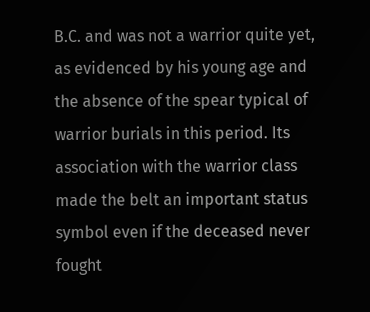B.C. and was not a warrior quite yet, as evidenced by his young age and the absence of the spear typical of warrior burials in this period. Its association with the warrior class made the belt an important status symbol even if the deceased never fought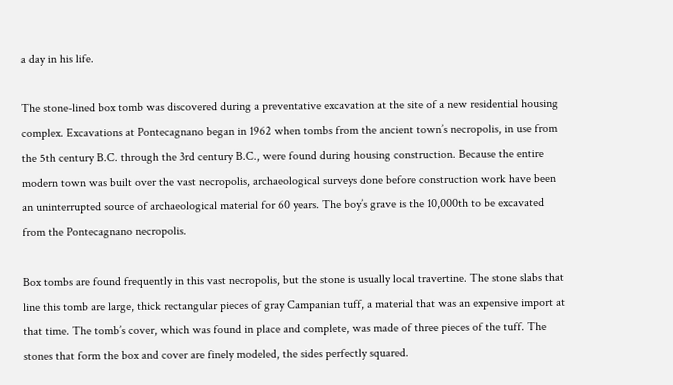a day in his life.

The stone-lined box tomb was discovered during a preventative excavation at the site of a new residential housing complex. Excavations at Pontecagnano began in 1962 when tombs from the ancient town’s necropolis, in use from the 5th century B.C. through the 3rd century B.C., were found during housing construction. Because the entire modern town was built over the vast necropolis, archaeological surveys done before construction work have been an uninterrupted source of archaeological material for 60 years. The boy’s grave is the 10,000th to be excavated from the Pontecagnano necropolis.

Box tombs are found frequently in this vast necropolis, but the stone is usually local travertine. The stone slabs that line this tomb are large, thick rectangular pieces of gray Campanian tuff, a material that was an expensive import at that time. The tomb’s cover, which was found in place and complete, was made of three pieces of the tuff. The stones that form the box and cover are finely modeled, the sides perfectly squared.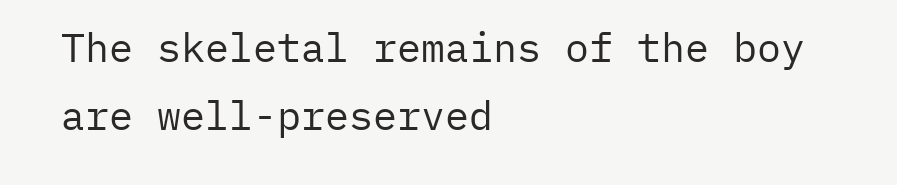The skeletal remains of the boy are well-preserved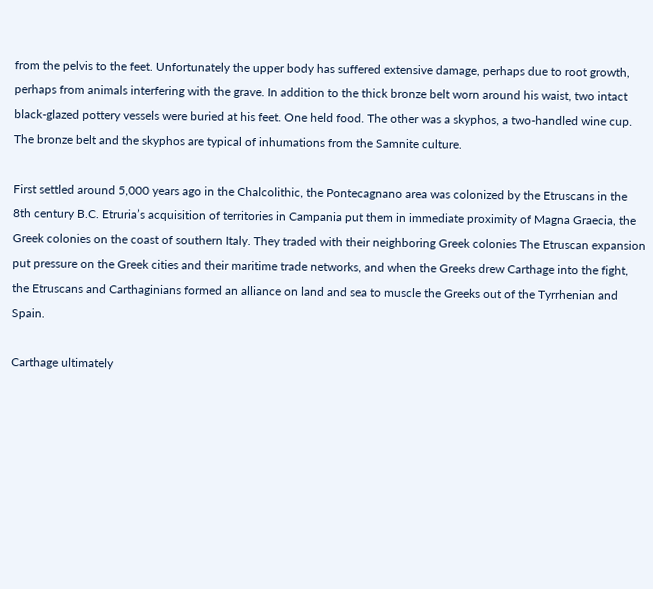from the pelvis to the feet. Unfortunately the upper body has suffered extensive damage, perhaps due to root growth, perhaps from animals interfering with the grave. In addition to the thick bronze belt worn around his waist, two intact black-glazed pottery vessels were buried at his feet. One held food. The other was a skyphos, a two-handled wine cup. The bronze belt and the skyphos are typical of inhumations from the Samnite culture.

First settled around 5,000 years ago in the Chalcolithic, the Pontecagnano area was colonized by the Etruscans in the 8th century B.C. Etruria’s acquisition of territories in Campania put them in immediate proximity of Magna Graecia, the Greek colonies on the coast of southern Italy. They traded with their neighboring Greek colonies The Etruscan expansion put pressure on the Greek cities and their maritime trade networks, and when the Greeks drew Carthage into the fight, the Etruscans and Carthaginians formed an alliance on land and sea to muscle the Greeks out of the Tyrrhenian and Spain.

Carthage ultimately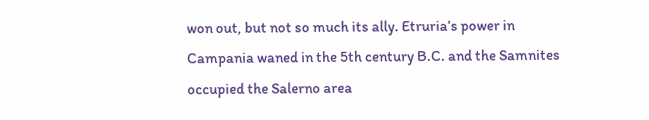won out, but not so much its ally. Etruria’s power in Campania waned in the 5th century B.C. and the Samnites occupied the Salerno area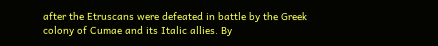after the Etruscans were defeated in battle by the Greek colony of Cumae and its Italic allies. By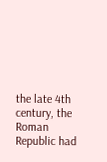the late 4th century, the Roman Republic had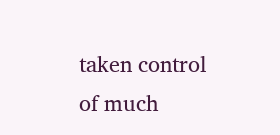taken control of much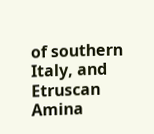of southern Italy, and Etruscan Amina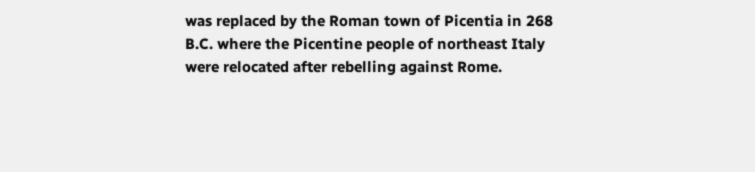was replaced by the Roman town of Picentia in 268 B.C. where the Picentine people of northeast Italy were relocated after rebelling against Rome.